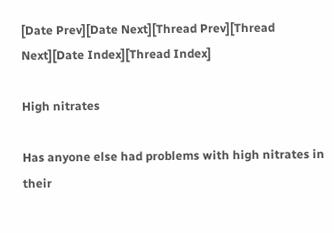[Date Prev][Date Next][Thread Prev][Thread Next][Date Index][Thread Index]

High nitrates

Has anyone else had problems with high nitrates in their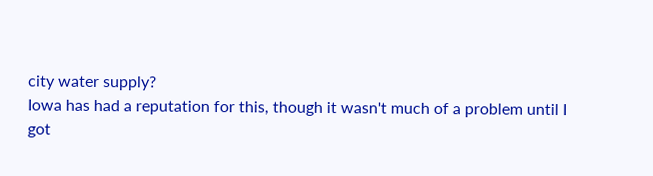city water supply?
Iowa has had a reputation for this, though it wasn't much of a problem until I
got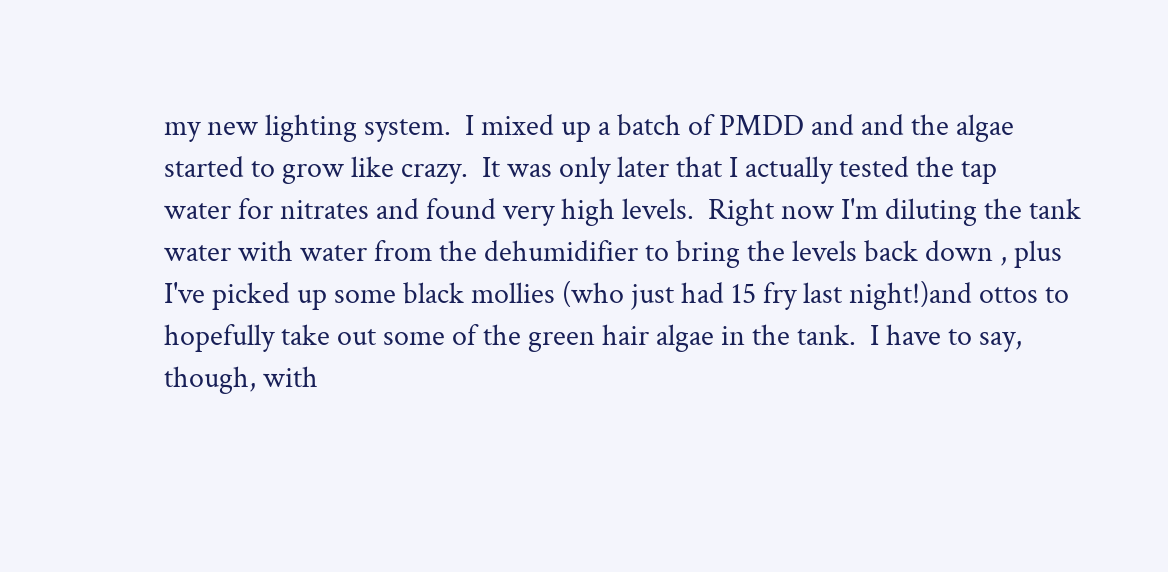my new lighting system.  I mixed up a batch of PMDD and and the algae
started to grow like crazy.  It was only later that I actually tested the tap
water for nitrates and found very high levels.  Right now I'm diluting the tank
water with water from the dehumidifier to bring the levels back down , plus
I've picked up some black mollies (who just had 15 fry last night!)and ottos to
hopefully take out some of the green hair algae in the tank.  I have to say,
though, with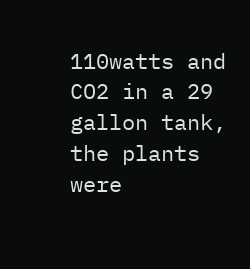110watts and CO2 in a 29 gallon tank, the plants were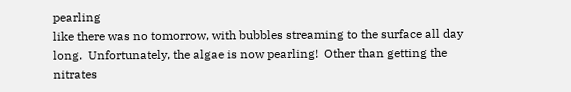pearling
like there was no tomorrow, with bubbles streaming to the surface all day
long.  Unfortunately, the algae is now pearling!  Other than getting the
nitrates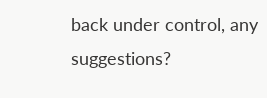back under control, any suggestions?